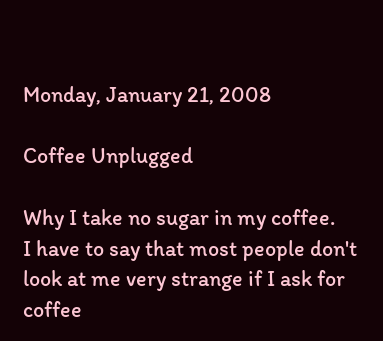Monday, January 21, 2008

Coffee Unplugged

Why I take no sugar in my coffee.
I have to say that most people don't look at me very strange if I ask for coffee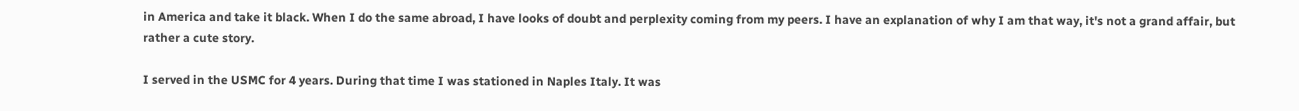in America and take it black. When I do the same abroad, I have looks of doubt and perplexity coming from my peers. I have an explanation of why I am that way, it's not a grand affair, but rather a cute story.

I served in the USMC for 4 years. During that time I was stationed in Naples Italy. It was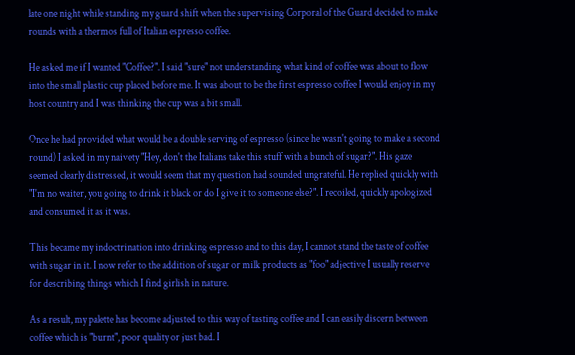late one night while standing my guard shift when the supervising Corporal of the Guard decided to make rounds with a thermos full of Italian espresso coffee.

He asked me if I wanted "Coffee?". I said "sure" not understanding what kind of coffee was about to flow into the small plastic cup placed before me. It was about to be the first espresso coffee I would enjoy in my host country and I was thinking the cup was a bit small.

Once he had provided what would be a double serving of espresso (since he wasn't going to make a second round) I asked in my naivety "Hey, don't the Italians take this stuff with a bunch of sugar?". His gaze seemed clearly distressed, it would seem that my question had sounded ungrateful. He replied quickly with "I'm no waiter, you going to drink it black or do I give it to someone else?". I recoiled, quickly apologized and consumed it as it was.

This became my indoctrination into drinking espresso and to this day, I cannot stand the taste of coffee with sugar in it. I now refer to the addition of sugar or milk products as "foo" adjective I usually reserve for describing things which I find girlish in nature.

As a result, my palette has become adjusted to this way of tasting coffee and I can easily discern between coffee which is "burnt", poor quality or just bad. I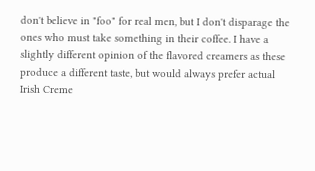don't believe in "foo" for real men, but I don't disparage the ones who must take something in their coffee. I have a slightly different opinion of the flavored creamers as these produce a different taste, but would always prefer actual Irish Creme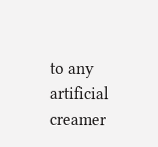to any artificial creamer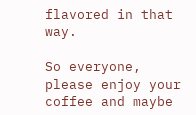flavored in that way.

So everyone, please enjoy your coffee and maybe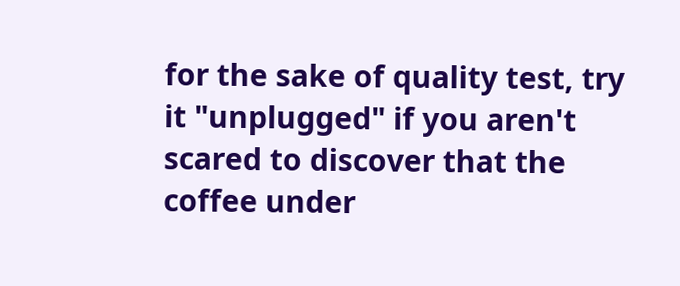for the sake of quality test, try it "unplugged" if you aren't scared to discover that the coffee under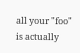all your "foo" is actually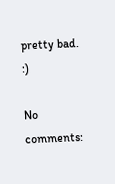pretty bad. :)

No comments: